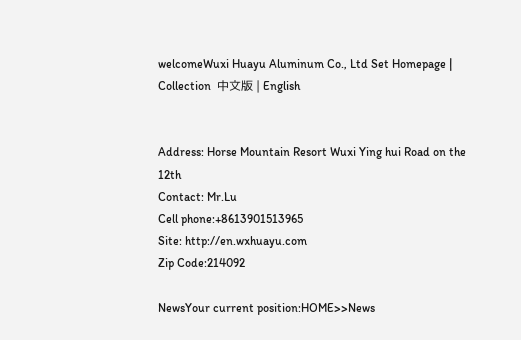welcomeWuxi Huayu Aluminum Co., Ltd Set Homepage | Collection  中文版 | English


Address: Horse Mountain Resort Wuxi Ying hui Road on the 12th
Contact: Mr.Lu
Cell phone:+8613901513965
Site: http://en.wxhuayu.com
Zip Code:214092

NewsYour current position:HOME>>News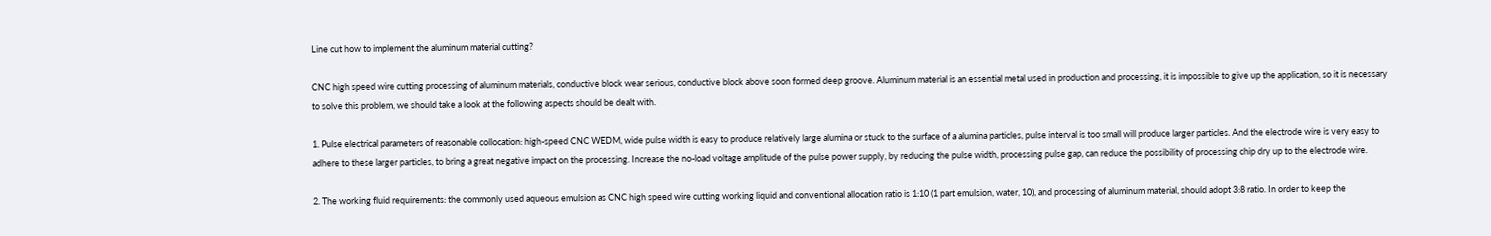Line cut how to implement the aluminum material cutting?

CNC high speed wire cutting processing of aluminum materials, conductive block wear serious, conductive block above soon formed deep groove. Aluminum material is an essential metal used in production and processing, it is impossible to give up the application, so it is necessary to solve this problem, we should take a look at the following aspects should be dealt with.

1. Pulse electrical parameters of reasonable collocation: high-speed CNC WEDM, wide pulse width is easy to produce relatively large alumina or stuck to the surface of a alumina particles, pulse interval is too small will produce larger particles. And the electrode wire is very easy to adhere to these larger particles, to bring a great negative impact on the processing. Increase the no-load voltage amplitude of the pulse power supply, by reducing the pulse width, processing pulse gap, can reduce the possibility of processing chip dry up to the electrode wire.

2. The working fluid requirements: the commonly used aqueous emulsion as CNC high speed wire cutting working liquid and conventional allocation ratio is 1:10 (1 part emulsion, water, 10), and processing of aluminum material, should adopt 3:8 ratio. In order to keep the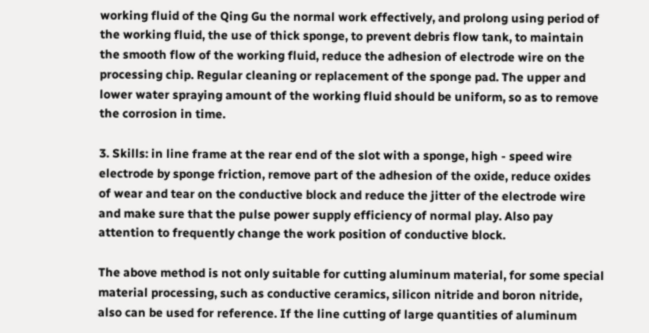working fluid of the Qing Gu the normal work effectively, and prolong using period of the working fluid, the use of thick sponge, to prevent debris flow tank, to maintain the smooth flow of the working fluid, reduce the adhesion of electrode wire on the processing chip. Regular cleaning or replacement of the sponge pad. The upper and lower water spraying amount of the working fluid should be uniform, so as to remove the corrosion in time.

3. Skills: in line frame at the rear end of the slot with a sponge, high - speed wire electrode by sponge friction, remove part of the adhesion of the oxide, reduce oxides of wear and tear on the conductive block and reduce the jitter of the electrode wire and make sure that the pulse power supply efficiency of normal play. Also pay attention to frequently change the work position of conductive block.

The above method is not only suitable for cutting aluminum material, for some special material processing, such as conductive ceramics, silicon nitride and boron nitride, also can be used for reference. If the line cutting of large quantities of aluminum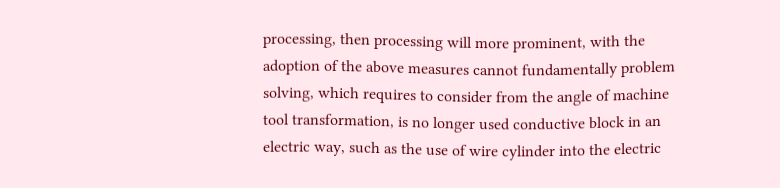processing, then processing will more prominent, with the adoption of the above measures cannot fundamentally problem solving, which requires to consider from the angle of machine tool transformation, is no longer used conductive block in an electric way, such as the use of wire cylinder into the electric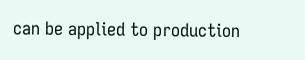can be applied to production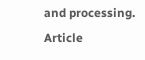and processing. Article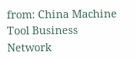from: China Machine Tool Business Network